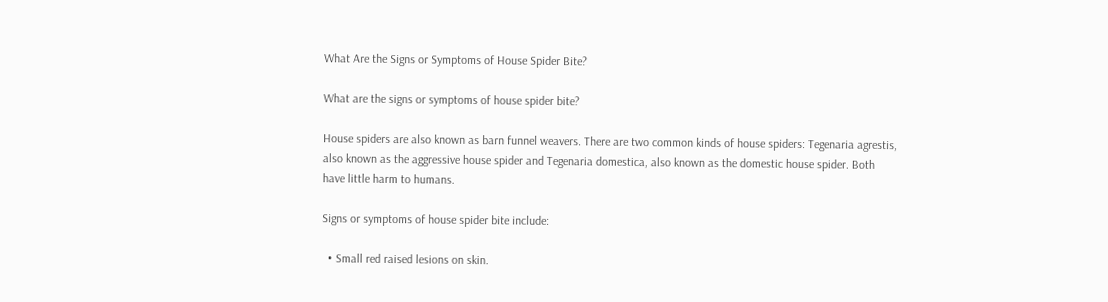What Are the Signs or Symptoms of House Spider Bite?

What are the signs or symptoms of house spider bite?

House spiders are also known as barn funnel weavers. There are two common kinds of house spiders: Tegenaria agrestis, also known as the aggressive house spider and Tegenaria domestica, also known as the domestic house spider. Both have little harm to humans.

Signs or symptoms of house spider bite include:

  • Small red raised lesions on skin.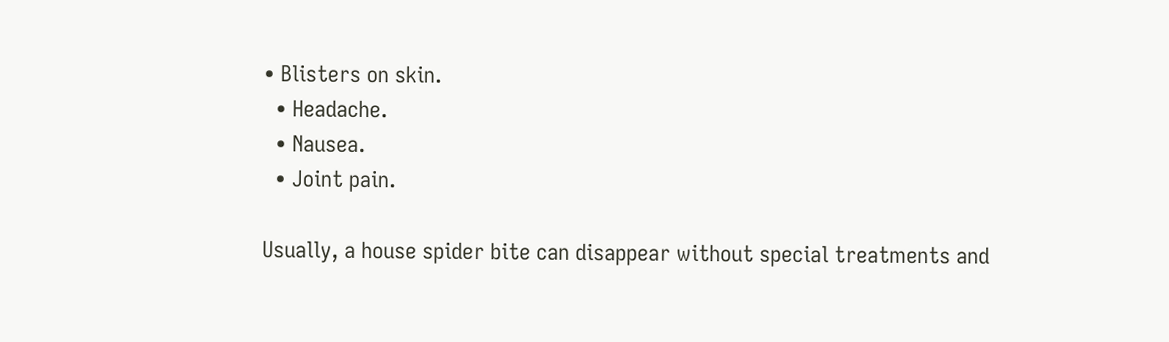• Blisters on skin.
  • Headache.
  • Nausea.
  • Joint pain.

Usually, a house spider bite can disappear without special treatments and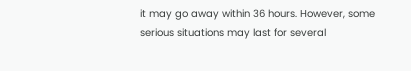it may go away within 36 hours. However, some serious situations may last for several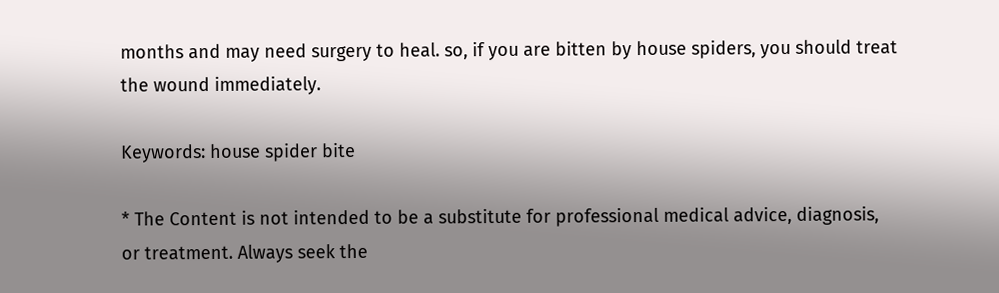months and may need surgery to heal. so, if you are bitten by house spiders, you should treat the wound immediately.

Keywords: house spider bite

* The Content is not intended to be a substitute for professional medical advice, diagnosis, or treatment. Always seek the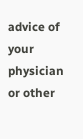advice of your physician or other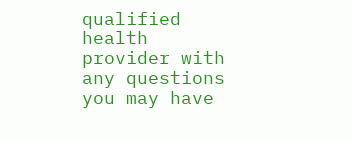qualified health provider with any questions you may have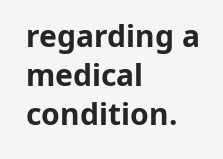regarding a medical condition.